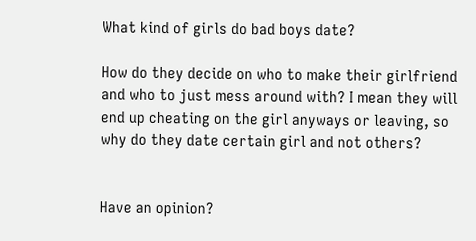What kind of girls do bad boys date?

How do they decide on who to make their girlfriend and who to just mess around with? I mean they will end up cheating on the girl anyways or leaving, so why do they date certain girl and not others?


Have an opinion?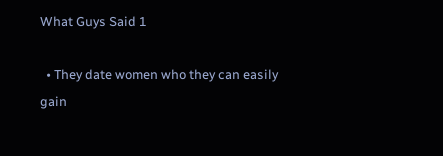What Guys Said 1

  • They date women who they can easily gain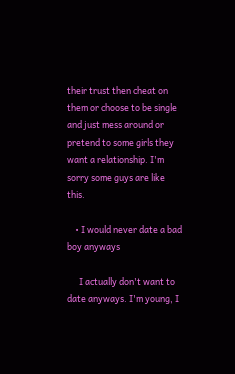their trust then cheat on them or choose to be single and just mess around or pretend to some girls they want a relationship. I'm sorry some guys are like this.

    • I would never date a bad boy anyways

      I actually don't want to date anyways. I'm young, I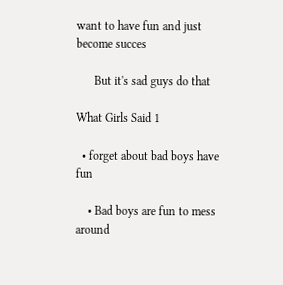want to have fun and just become succes

      But it's sad guys do that

What Girls Said 1

  • forget about bad boys have fun

    • Bad boys are fun to mess around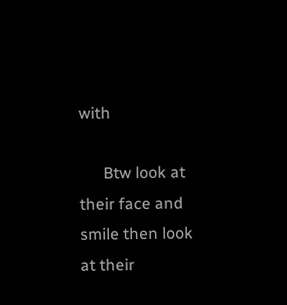with

      Btw look at their face and smile then look at their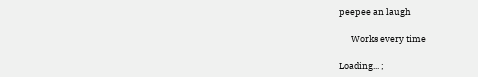peepee an laugh

      Works every time

Loading... ;